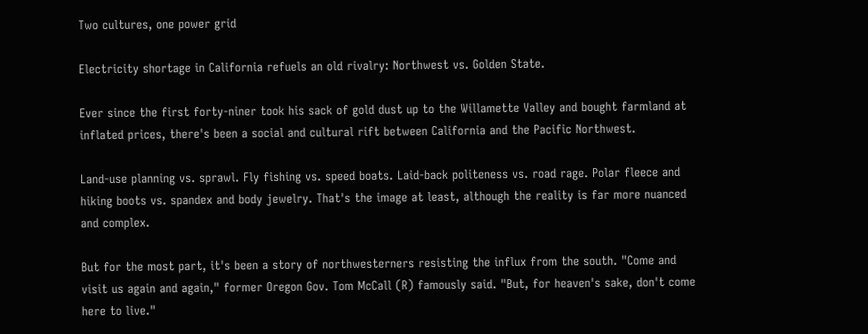Two cultures, one power grid

Electricity shortage in California refuels an old rivalry: Northwest vs. Golden State.

Ever since the first forty-niner took his sack of gold dust up to the Willamette Valley and bought farmland at inflated prices, there's been a social and cultural rift between California and the Pacific Northwest.

Land-use planning vs. sprawl. Fly fishing vs. speed boats. Laid-back politeness vs. road rage. Polar fleece and hiking boots vs. spandex and body jewelry. That's the image at least, although the reality is far more nuanced and complex.

But for the most part, it's been a story of northwesterners resisting the influx from the south. "Come and visit us again and again," former Oregon Gov. Tom McCall (R) famously said. "But, for heaven's sake, don't come here to live."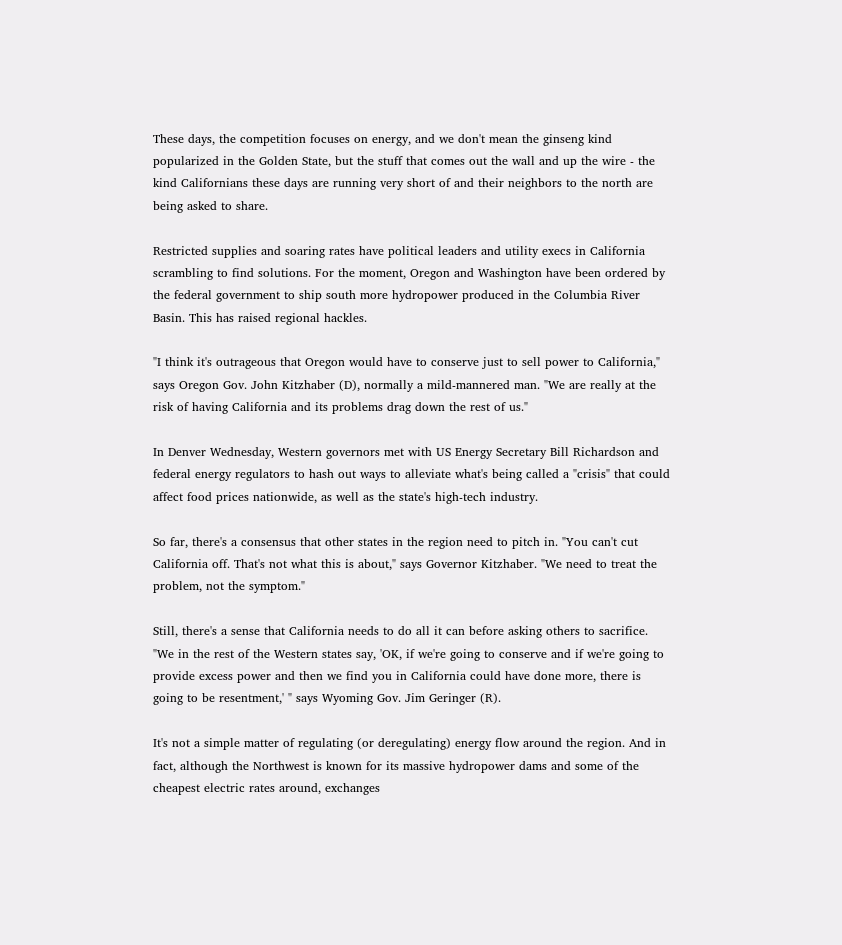These days, the competition focuses on energy, and we don't mean the ginseng kind popularized in the Golden State, but the stuff that comes out the wall and up the wire - the kind Californians these days are running very short of and their neighbors to the north are being asked to share.

Restricted supplies and soaring rates have political leaders and utility execs in California scrambling to find solutions. For the moment, Oregon and Washington have been ordered by the federal government to ship south more hydropower produced in the Columbia River Basin. This has raised regional hackles.

"I think it's outrageous that Oregon would have to conserve just to sell power to California," says Oregon Gov. John Kitzhaber (D), normally a mild-mannered man. "We are really at the risk of having California and its problems drag down the rest of us."

In Denver Wednesday, Western governors met with US Energy Secretary Bill Richardson and federal energy regulators to hash out ways to alleviate what's being called a "crisis" that could affect food prices nationwide, as well as the state's high-tech industry.

So far, there's a consensus that other states in the region need to pitch in. "You can't cut California off. That's not what this is about," says Governor Kitzhaber. "We need to treat the problem, not the symptom."

Still, there's a sense that California needs to do all it can before asking others to sacrifice. "We in the rest of the Western states say, 'OK, if we're going to conserve and if we're going to provide excess power and then we find you in California could have done more, there is going to be resentment,' " says Wyoming Gov. Jim Geringer (R).

It's not a simple matter of regulating (or deregulating) energy flow around the region. And in fact, although the Northwest is known for its massive hydropower dams and some of the cheapest electric rates around, exchanges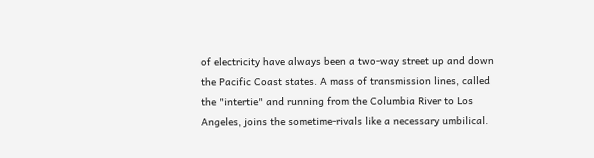of electricity have always been a two-way street up and down the Pacific Coast states. A mass of transmission lines, called the "intertie" and running from the Columbia River to Los Angeles, joins the sometime-rivals like a necessary umbilical.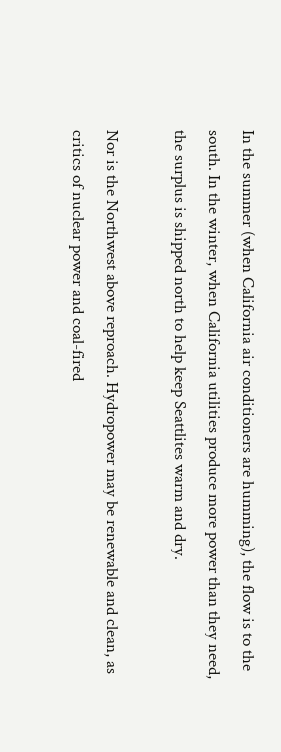In the summer (when California air conditioners are humming), the flow is to the south. In the winter, when California utilities produce more power than they need, the surplus is shipped north to help keep Seattlites warm and dry.

Nor is the Northwest above reproach. Hydropower may be renewable and clean, as critics of nuclear power and coal-fired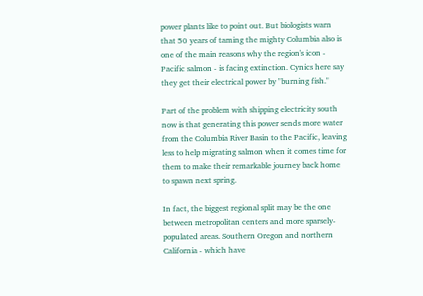power plants like to point out. But biologists warn that 50 years of taming the mighty Columbia also is one of the main reasons why the region's icon - Pacific salmon - is facing extinction. Cynics here say they get their electrical power by "burning fish."

Part of the problem with shipping electricity south now is that generating this power sends more water from the Columbia River Basin to the Pacific, leaving less to help migrating salmon when it comes time for them to make their remarkable journey back home to spawn next spring.

In fact, the biggest regional split may be the one between metropolitan centers and more sparsely-populated areas. Southern Oregon and northern California - which have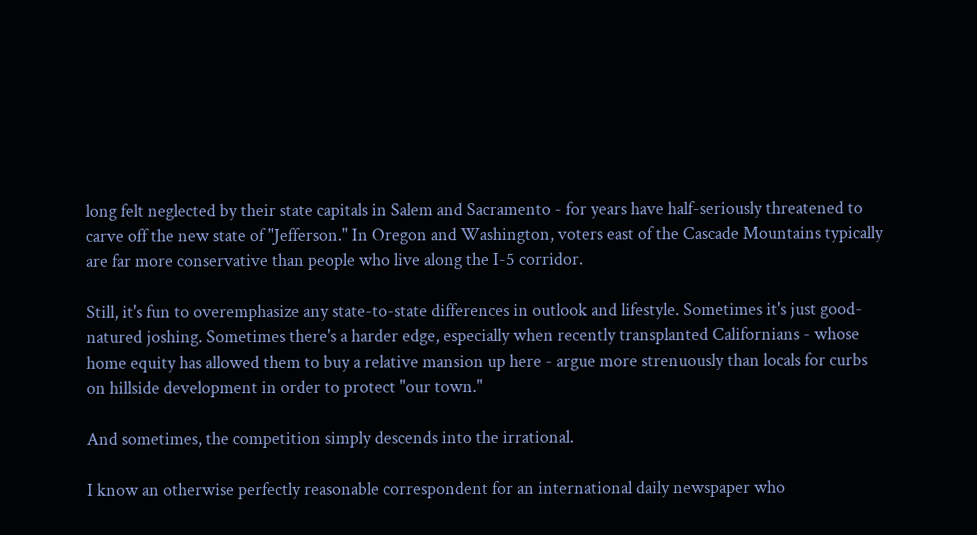long felt neglected by their state capitals in Salem and Sacramento - for years have half-seriously threatened to carve off the new state of "Jefferson." In Oregon and Washington, voters east of the Cascade Mountains typically are far more conservative than people who live along the I-5 corridor.

Still, it's fun to overemphasize any state-to-state differences in outlook and lifestyle. Sometimes it's just good-natured joshing. Sometimes there's a harder edge, especially when recently transplanted Californians - whose home equity has allowed them to buy a relative mansion up here - argue more strenuously than locals for curbs on hillside development in order to protect "our town."

And sometimes, the competition simply descends into the irrational.

I know an otherwise perfectly reasonable correspondent for an international daily newspaper who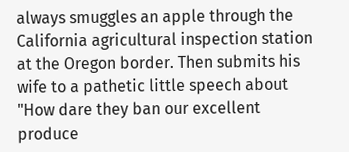always smuggles an apple through the California agricultural inspection station at the Oregon border. Then submits his wife to a pathetic little speech about "How dare they ban our excellent produce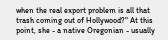when the real export problem is all that trash coming out of Hollywood?" At this point, she - a native Oregonian - usually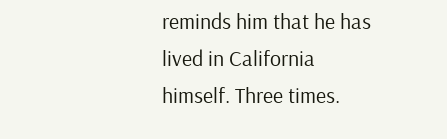reminds him that he has lived in California himself. Three times.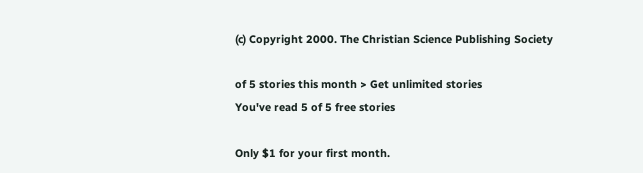(c) Copyright 2000. The Christian Science Publishing Society

of 5 stories this month > Get unlimited stories
You've read 5 of 5 free stories

Only $1 for your first month.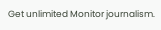Get unlimited Monitor journalism.